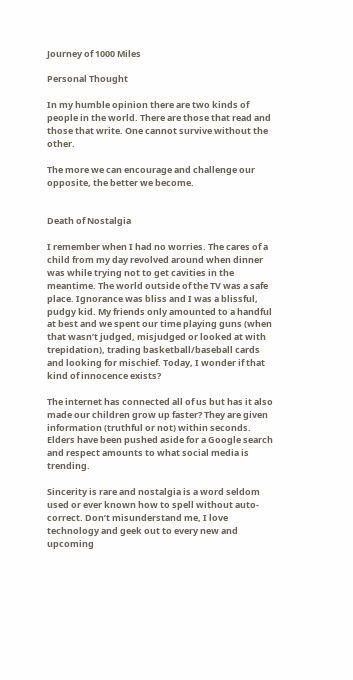Journey of 1000 Miles

Personal Thought

In my humble opinion there are two kinds of people in the world. There are those that read and those that write. One cannot survive without the other.

The more we can encourage and challenge our opposite, the better we become.


Death of Nostalgia

I remember when I had no worries. The cares of a child from my day revolved around when dinner was while trying not to get cavities in the meantime. The world outside of the TV was a safe place. Ignorance was bliss and I was a blissful, pudgy kid. My friends only amounted to a handful at best and we spent our time playing guns (when that wasn’t judged, misjudged or looked at with trepidation), trading basketball/baseball cards and looking for mischief. Today, I wonder if that kind of innocence exists?

The internet has connected all of us but has it also made our children grow up faster? They are given information (truthful or not) within seconds. Elders have been pushed aside for a Google search and respect amounts to what social media is trending.

Sincerity is rare and nostalgia is a word seldom used or ever known how to spell without auto-correct. Don’t misunderstand me, I love technology and geek out to every new and upcoming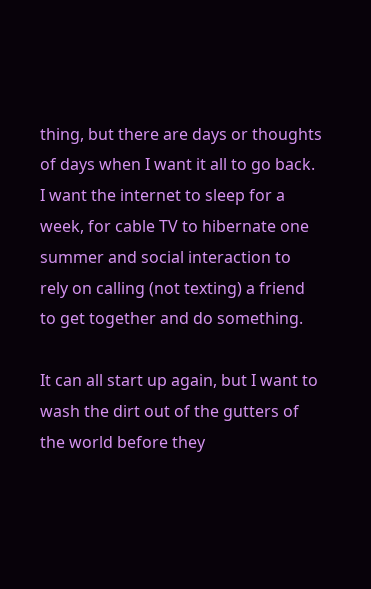thing, but there are days or thoughts of days when I want it all to go back. I want the internet to sleep for a week, for cable TV to hibernate one summer and social interaction to rely on calling (not texting) a friend to get together and do something.

It can all start up again, but I want to wash the dirt out of the gutters of the world before they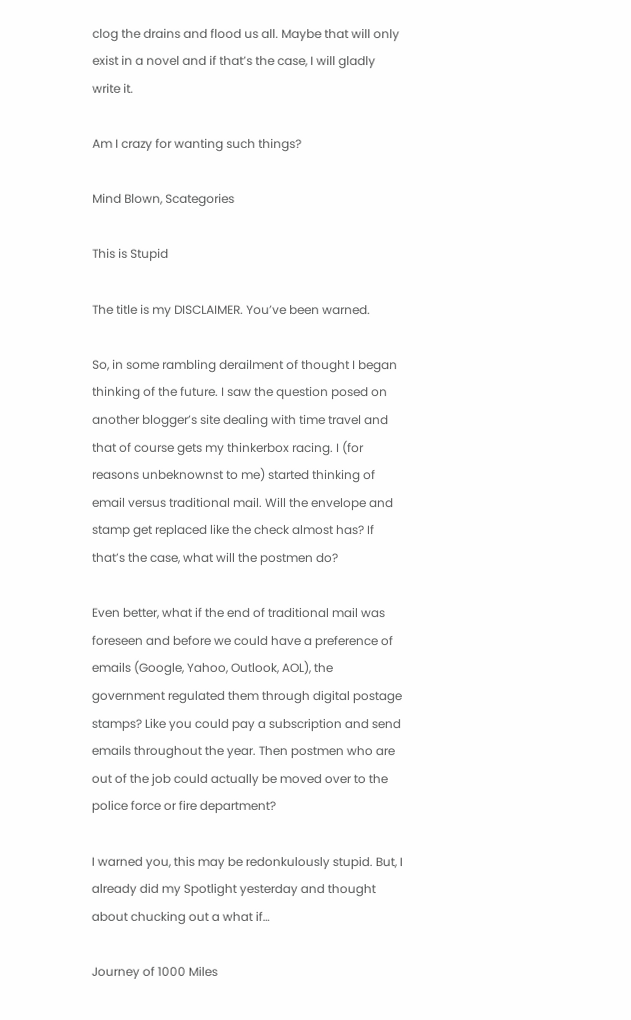clog the drains and flood us all. Maybe that will only exist in a novel and if that’s the case, I will gladly write it.

Am I crazy for wanting such things?

Mind Blown, Scategories

This is Stupid

The title is my DISCLAIMER. You’ve been warned.

So, in some rambling derailment of thought I began thinking of the future. I saw the question posed on another blogger’s site dealing with time travel and that of course gets my thinkerbox racing. I (for reasons unbeknownst to me) started thinking of email versus traditional mail. Will the envelope and stamp get replaced like the check almost has? If that’s the case, what will the postmen do?

Even better, what if the end of traditional mail was foreseen and before we could have a preference of emails (Google, Yahoo, Outlook, AOL), the government regulated them through digital postage stamps? Like you could pay a subscription and send emails throughout the year. Then postmen who are out of the job could actually be moved over to the police force or fire department?

I warned you, this may be redonkulously stupid. But, I already did my Spotlight yesterday and thought about chucking out a what if…

Journey of 1000 Miles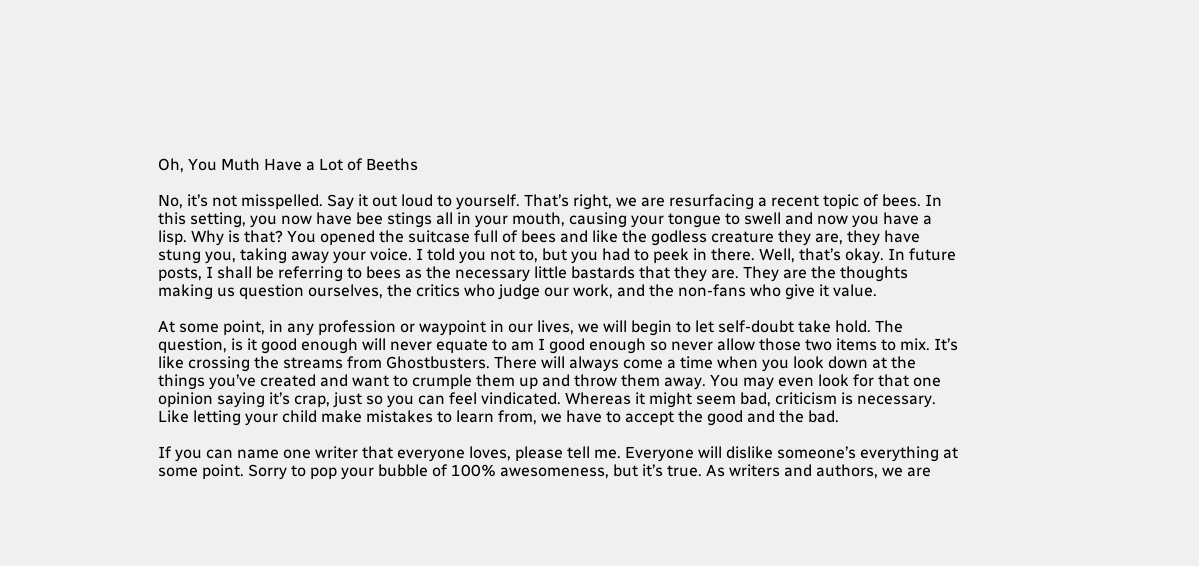Oh, You Muth Have a Lot of Beeths

No, it’s not misspelled. Say it out loud to yourself. That’s right, we are resurfacing a recent topic of bees. In this setting, you now have bee stings all in your mouth, causing your tongue to swell and now you have a lisp. Why is that? You opened the suitcase full of bees and like the godless creature they are, they have stung you, taking away your voice. I told you not to, but you had to peek in there. Well, that’s okay. In future posts, I shall be referring to bees as the necessary little bastards that they are. They are the thoughts making us question ourselves, the critics who judge our work, and the non-fans who give it value.

At some point, in any profession or waypoint in our lives, we will begin to let self-doubt take hold. The question, is it good enough will never equate to am I good enough so never allow those two items to mix. It’s like crossing the streams from Ghostbusters. There will always come a time when you look down at the things you’ve created and want to crumple them up and throw them away. You may even look for that one opinion saying it’s crap, just so you can feel vindicated. Whereas it might seem bad, criticism is necessary. Like letting your child make mistakes to learn from, we have to accept the good and the bad.

If you can name one writer that everyone loves, please tell me. Everyone will dislike someone’s everything at some point. Sorry to pop your bubble of 100% awesomeness, but it’s true. As writers and authors, we are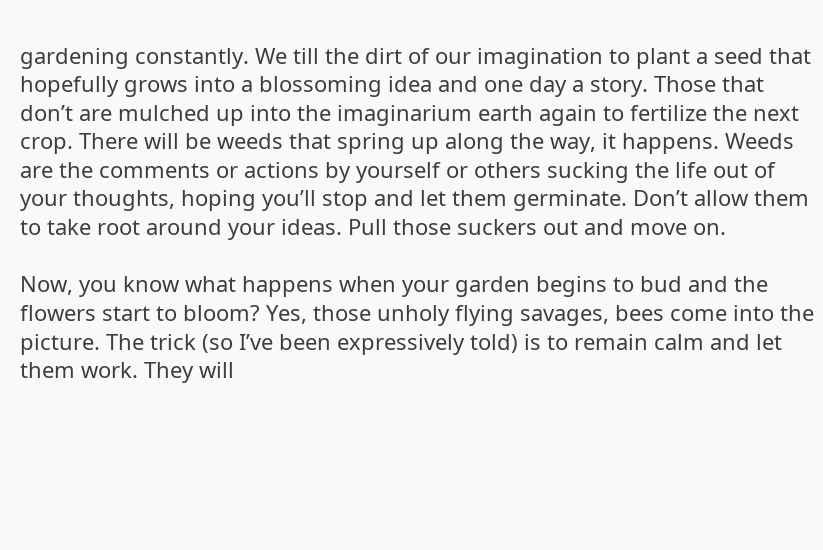gardening constantly. We till the dirt of our imagination to plant a seed that hopefully grows into a blossoming idea and one day a story. Those that don’t are mulched up into the imaginarium earth again to fertilize the next crop. There will be weeds that spring up along the way, it happens. Weeds are the comments or actions by yourself or others sucking the life out of your thoughts, hoping you’ll stop and let them germinate. Don’t allow them to take root around your ideas. Pull those suckers out and move on.

Now, you know what happens when your garden begins to bud and the flowers start to bloom? Yes, those unholy flying savages, bees come into the picture. The trick (so I’ve been expressively told) is to remain calm and let them work. They will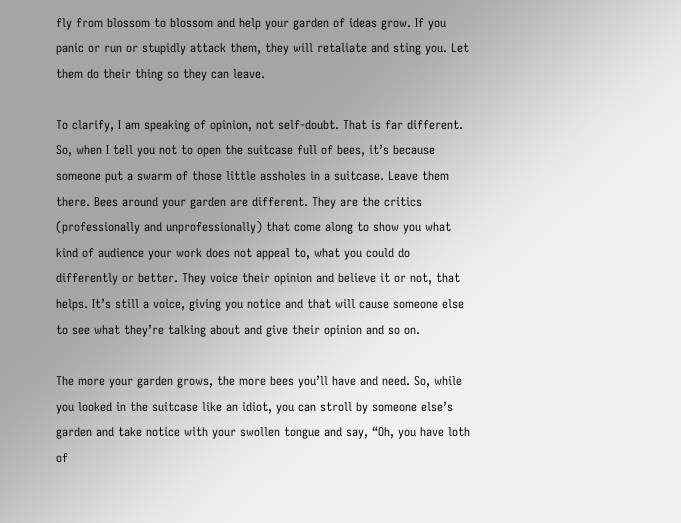fly from blossom to blossom and help your garden of ideas grow. If you panic or run or stupidly attack them, they will retaliate and sting you. Let them do their thing so they can leave.

To clarify, I am speaking of opinion, not self-doubt. That is far different. So, when I tell you not to open the suitcase full of bees, it’s because someone put a swarm of those little assholes in a suitcase. Leave them there. Bees around your garden are different. They are the critics (professionally and unprofessionally) that come along to show you what kind of audience your work does not appeal to, what you could do differently or better. They voice their opinion and believe it or not, that helps. It’s still a voice, giving you notice and that will cause someone else to see what they’re talking about and give their opinion and so on.

The more your garden grows, the more bees you’ll have and need. So, while you looked in the suitcase like an idiot, you can stroll by someone else’s garden and take notice with your swollen tongue and say, “Oh, you have loth of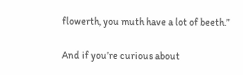flowerth, you muth have a lot of beeth.”

And if you’re curious about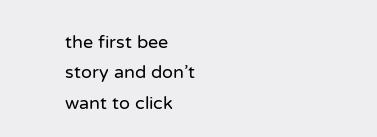the first bee story and don’t want to click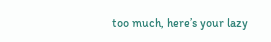too much, here’s your lazy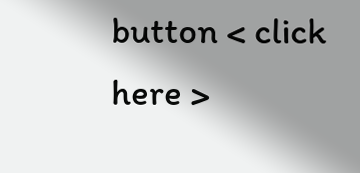button < click here >